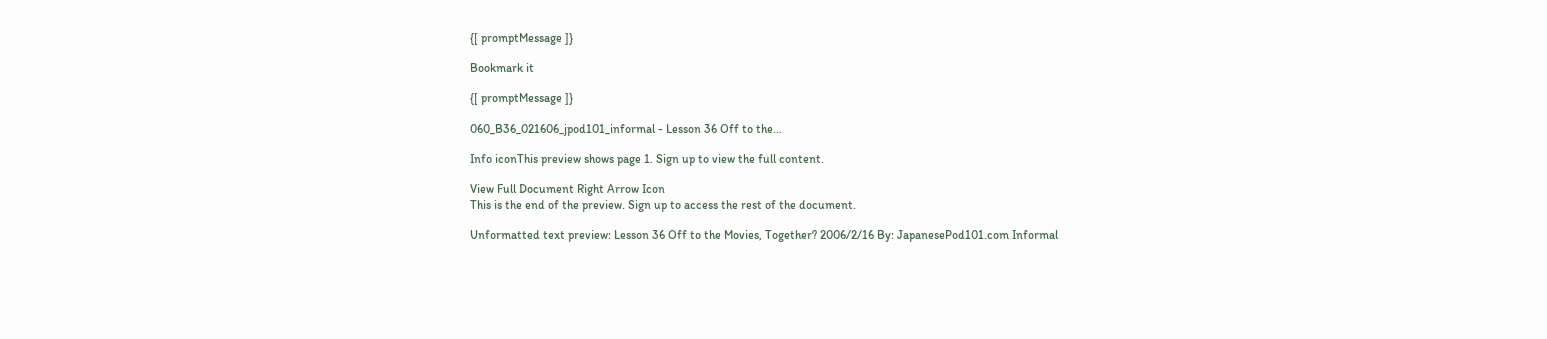{[ promptMessage ]}

Bookmark it

{[ promptMessage ]}

060_B36_021606_jpod101_informal - Lesson 36 Off to the...

Info iconThis preview shows page 1. Sign up to view the full content.

View Full Document Right Arrow Icon
This is the end of the preview. Sign up to access the rest of the document.

Unformatted text preview: Lesson 36 Off to the Movies, Together? 2006/2/16 By: JapanesePod101.com Informal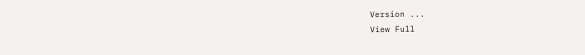Version ...
View Full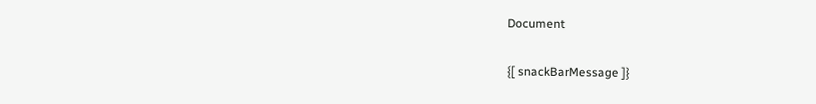Document

{[ snackBarMessage ]}